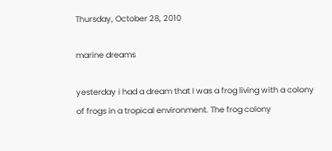Thursday, October 28, 2010

marine dreams

yesterday i had a dream that I was a frog living with a colony of frogs in a tropical environment. The frog colony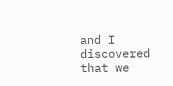and I discovered that we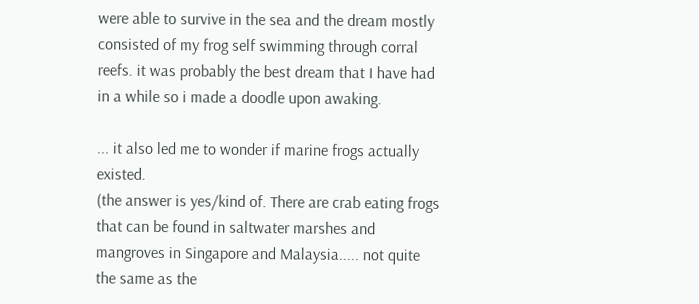were able to survive in the sea and the dream mostly consisted of my frog self swimming through corral reefs. it was probably the best dream that I have had in a while so i made a doodle upon awaking.

... it also led me to wonder if marine frogs actually existed.
(the answer is yes/kind of. There are crab eating frogs that can be found in saltwater marshes and mangroves in Singapore and Malaysia..... not quite the same as the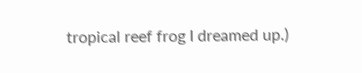tropical reef frog I dreamed up.)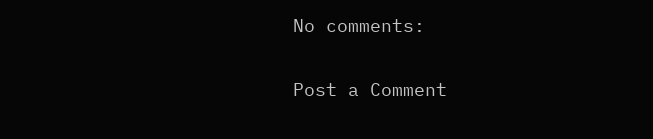No comments:

Post a Comment